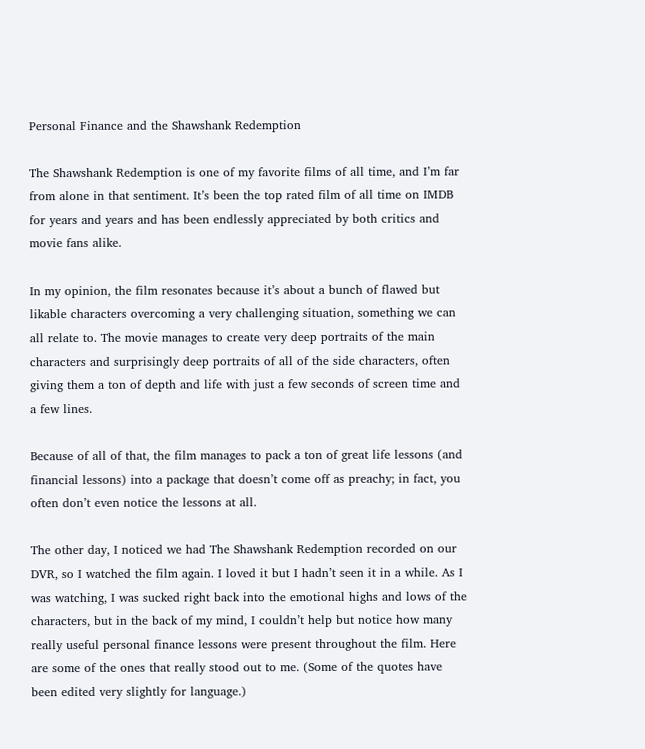Personal Finance and the Shawshank Redemption

The Shawshank Redemption is one of my favorite films of all time, and I’m far from alone in that sentiment. It’s been the top rated film of all time on IMDB for years and years and has been endlessly appreciated by both critics and movie fans alike.

In my opinion, the film resonates because it’s about a bunch of flawed but likable characters overcoming a very challenging situation, something we can all relate to. The movie manages to create very deep portraits of the main characters and surprisingly deep portraits of all of the side characters, often giving them a ton of depth and life with just a few seconds of screen time and a few lines.

Because of all of that, the film manages to pack a ton of great life lessons (and financial lessons) into a package that doesn’t come off as preachy; in fact, you often don’t even notice the lessons at all.

The other day, I noticed we had The Shawshank Redemption recorded on our DVR, so I watched the film again. I loved it but I hadn’t seen it in a while. As I was watching, I was sucked right back into the emotional highs and lows of the characters, but in the back of my mind, I couldn’t help but notice how many really useful personal finance lessons were present throughout the film. Here are some of the ones that really stood out to me. (Some of the quotes have been edited very slightly for language.)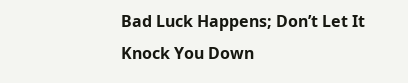Bad Luck Happens; Don’t Let It Knock You Down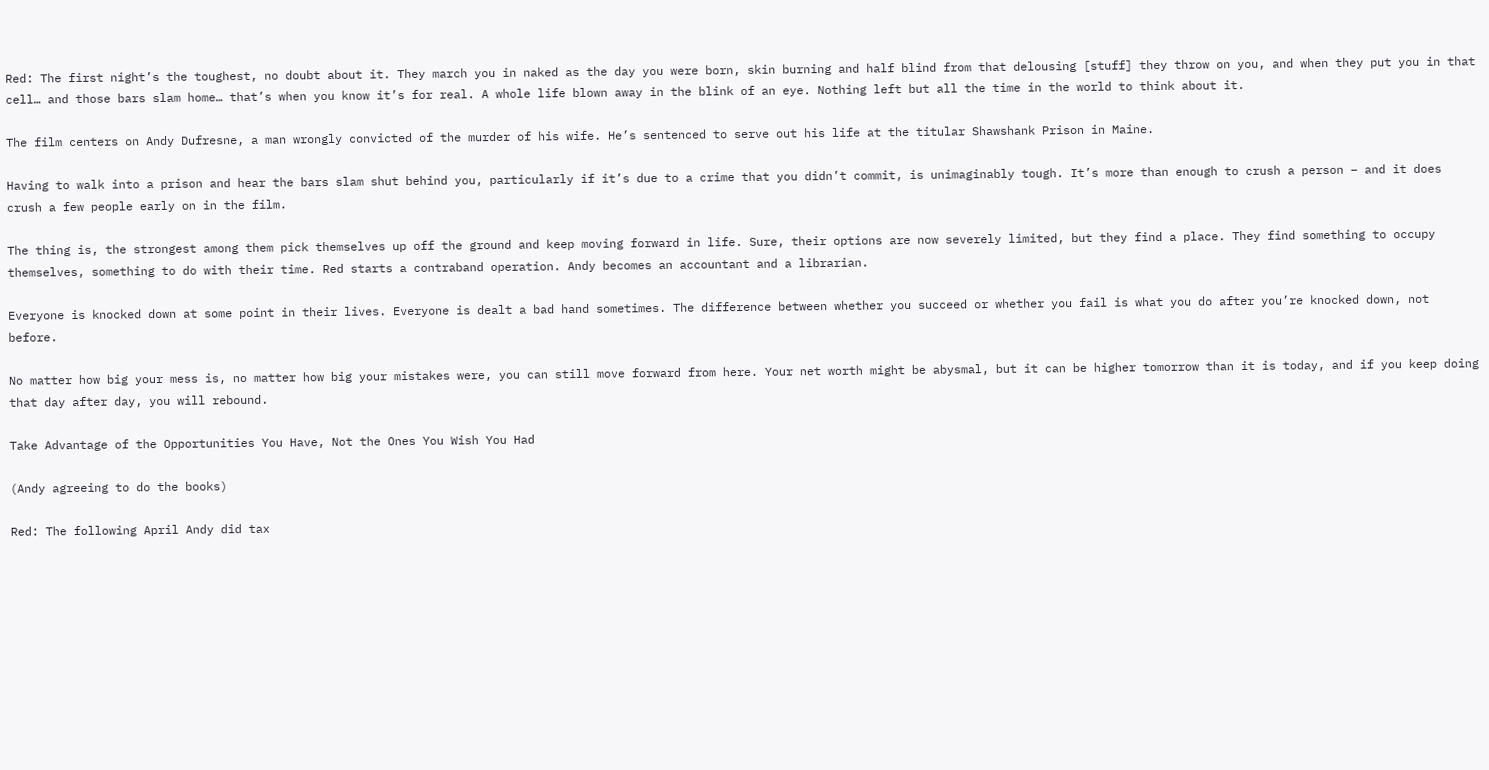Red: The first night’s the toughest, no doubt about it. They march you in naked as the day you were born, skin burning and half blind from that delousing [stuff] they throw on you, and when they put you in that cell… and those bars slam home… that’s when you know it’s for real. A whole life blown away in the blink of an eye. Nothing left but all the time in the world to think about it.

The film centers on Andy Dufresne, a man wrongly convicted of the murder of his wife. He’s sentenced to serve out his life at the titular Shawshank Prison in Maine.

Having to walk into a prison and hear the bars slam shut behind you, particularly if it’s due to a crime that you didn’t commit, is unimaginably tough. It’s more than enough to crush a person – and it does crush a few people early on in the film.

The thing is, the strongest among them pick themselves up off the ground and keep moving forward in life. Sure, their options are now severely limited, but they find a place. They find something to occupy themselves, something to do with their time. Red starts a contraband operation. Andy becomes an accountant and a librarian.

Everyone is knocked down at some point in their lives. Everyone is dealt a bad hand sometimes. The difference between whether you succeed or whether you fail is what you do after you’re knocked down, not before.

No matter how big your mess is, no matter how big your mistakes were, you can still move forward from here. Your net worth might be abysmal, but it can be higher tomorrow than it is today, and if you keep doing that day after day, you will rebound.

Take Advantage of the Opportunities You Have, Not the Ones You Wish You Had

(Andy agreeing to do the books)

Red: The following April Andy did tax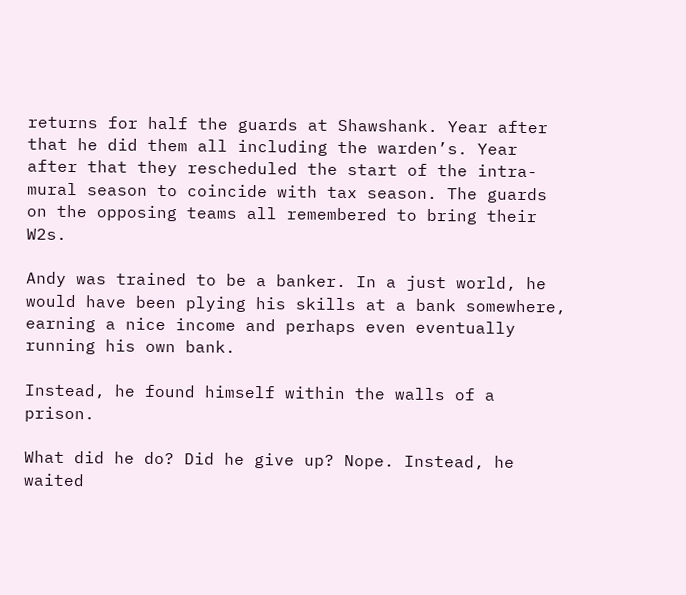returns for half the guards at Shawshank. Year after that he did them all including the warden’s. Year after that they rescheduled the start of the intra-mural season to coincide with tax season. The guards on the opposing teams all remembered to bring their W2s.

Andy was trained to be a banker. In a just world, he would have been plying his skills at a bank somewhere, earning a nice income and perhaps even eventually running his own bank.

Instead, he found himself within the walls of a prison.

What did he do? Did he give up? Nope. Instead, he waited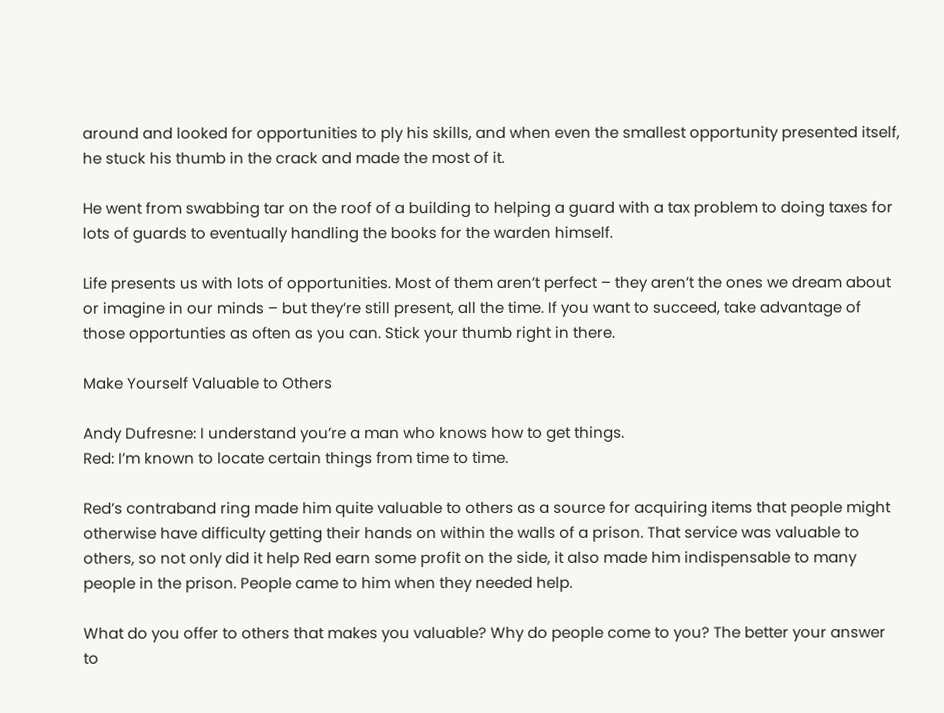around and looked for opportunities to ply his skills, and when even the smallest opportunity presented itself, he stuck his thumb in the crack and made the most of it.

He went from swabbing tar on the roof of a building to helping a guard with a tax problem to doing taxes for lots of guards to eventually handling the books for the warden himself.

Life presents us with lots of opportunities. Most of them aren’t perfect – they aren’t the ones we dream about or imagine in our minds – but they’re still present, all the time. If you want to succeed, take advantage of those opportunties as often as you can. Stick your thumb right in there.

Make Yourself Valuable to Others

Andy Dufresne: I understand you’re a man who knows how to get things.
Red: I’m known to locate certain things from time to time.

Red’s contraband ring made him quite valuable to others as a source for acquiring items that people might otherwise have difficulty getting their hands on within the walls of a prison. That service was valuable to others, so not only did it help Red earn some profit on the side, it also made him indispensable to many people in the prison. People came to him when they needed help.

What do you offer to others that makes you valuable? Why do people come to you? The better your answer to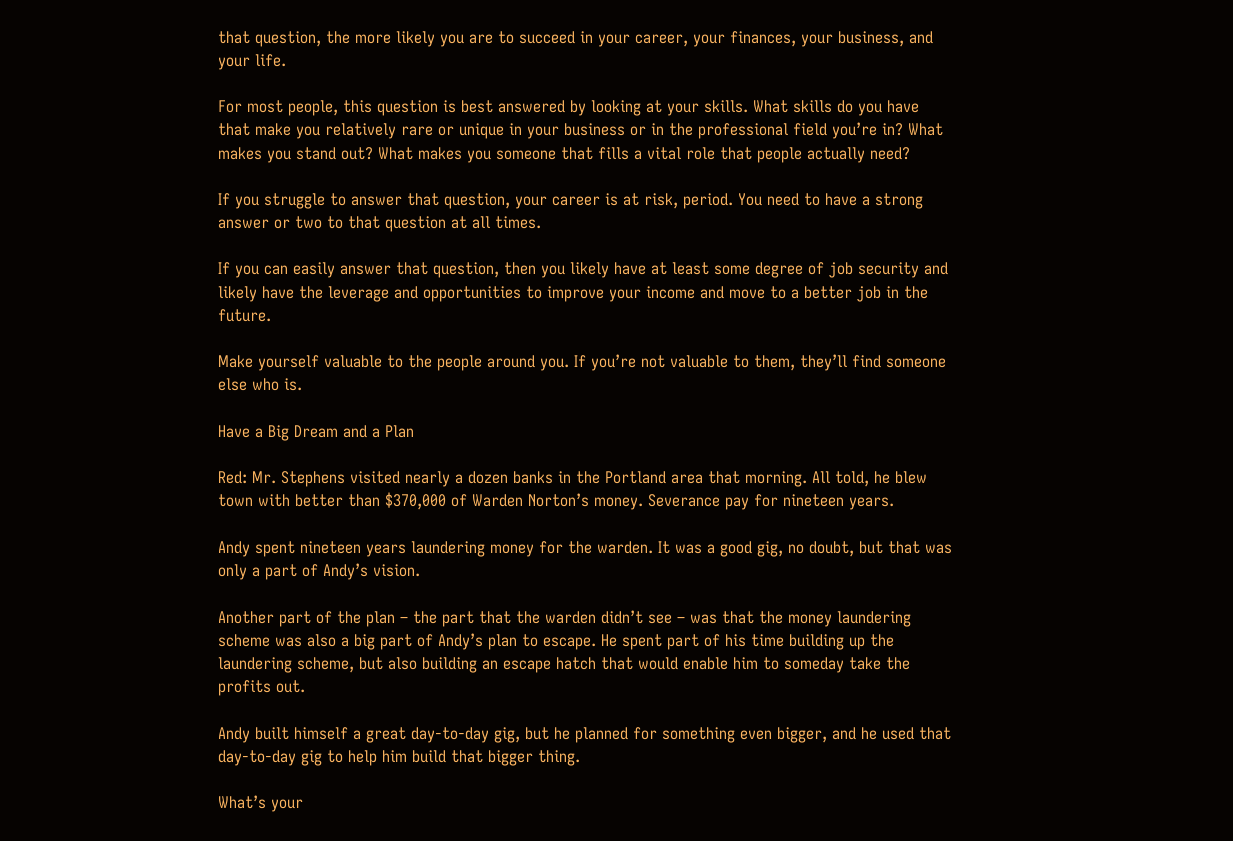that question, the more likely you are to succeed in your career, your finances, your business, and your life.

For most people, this question is best answered by looking at your skills. What skills do you have that make you relatively rare or unique in your business or in the professional field you’re in? What makes you stand out? What makes you someone that fills a vital role that people actually need?

If you struggle to answer that question, your career is at risk, period. You need to have a strong answer or two to that question at all times.

If you can easily answer that question, then you likely have at least some degree of job security and likely have the leverage and opportunities to improve your income and move to a better job in the future.

Make yourself valuable to the people around you. If you’re not valuable to them, they’ll find someone else who is.

Have a Big Dream and a Plan

Red: Mr. Stephens visited nearly a dozen banks in the Portland area that morning. All told, he blew town with better than $370,000 of Warden Norton’s money. Severance pay for nineteen years.

Andy spent nineteen years laundering money for the warden. It was a good gig, no doubt, but that was only a part of Andy’s vision.

Another part of the plan – the part that the warden didn’t see – was that the money laundering scheme was also a big part of Andy’s plan to escape. He spent part of his time building up the laundering scheme, but also building an escape hatch that would enable him to someday take the profits out.

Andy built himself a great day-to-day gig, but he planned for something even bigger, and he used that day-to-day gig to help him build that bigger thing.

What’s your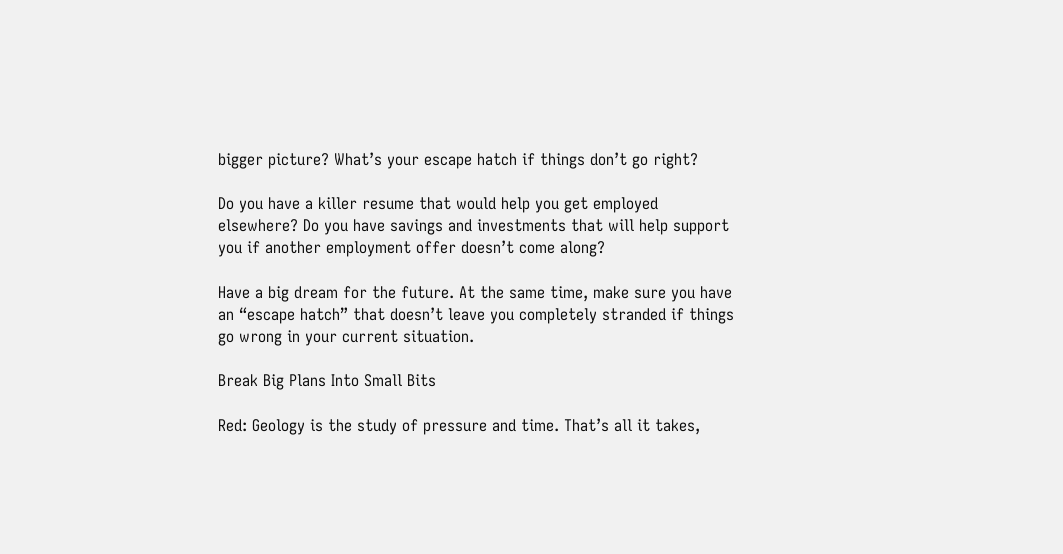bigger picture? What’s your escape hatch if things don’t go right?

Do you have a killer resume that would help you get employed elsewhere? Do you have savings and investments that will help support you if another employment offer doesn’t come along?

Have a big dream for the future. At the same time, make sure you have an “escape hatch” that doesn’t leave you completely stranded if things go wrong in your current situation.

Break Big Plans Into Small Bits

Red: Geology is the study of pressure and time. That’s all it takes,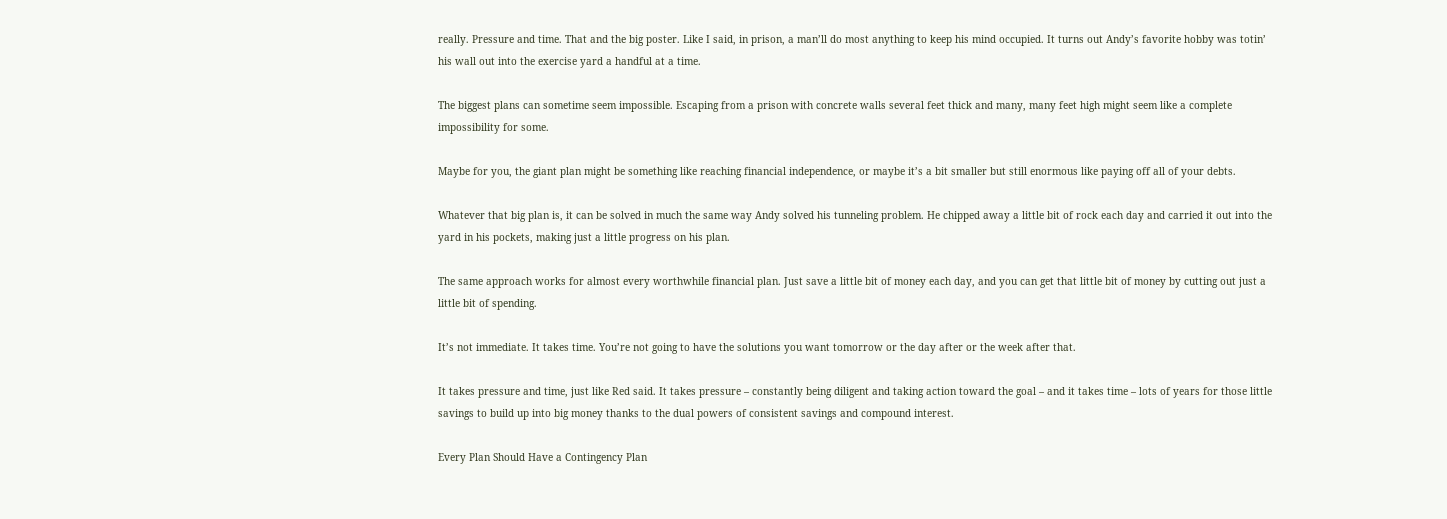really. Pressure and time. That and the big poster. Like I said, in prison, a man’ll do most anything to keep his mind occupied. It turns out Andy’s favorite hobby was totin’ his wall out into the exercise yard a handful at a time.

The biggest plans can sometime seem impossible. Escaping from a prison with concrete walls several feet thick and many, many feet high might seem like a complete impossibility for some.

Maybe for you, the giant plan might be something like reaching financial independence, or maybe it’s a bit smaller but still enormous like paying off all of your debts.

Whatever that big plan is, it can be solved in much the same way Andy solved his tunneling problem. He chipped away a little bit of rock each day and carried it out into the yard in his pockets, making just a little progress on his plan.

The same approach works for almost every worthwhile financial plan. Just save a little bit of money each day, and you can get that little bit of money by cutting out just a little bit of spending.

It’s not immediate. It takes time. You’re not going to have the solutions you want tomorrow or the day after or the week after that.

It takes pressure and time, just like Red said. It takes pressure – constantly being diligent and taking action toward the goal – and it takes time – lots of years for those little savings to build up into big money thanks to the dual powers of consistent savings and compound interest.

Every Plan Should Have a Contingency Plan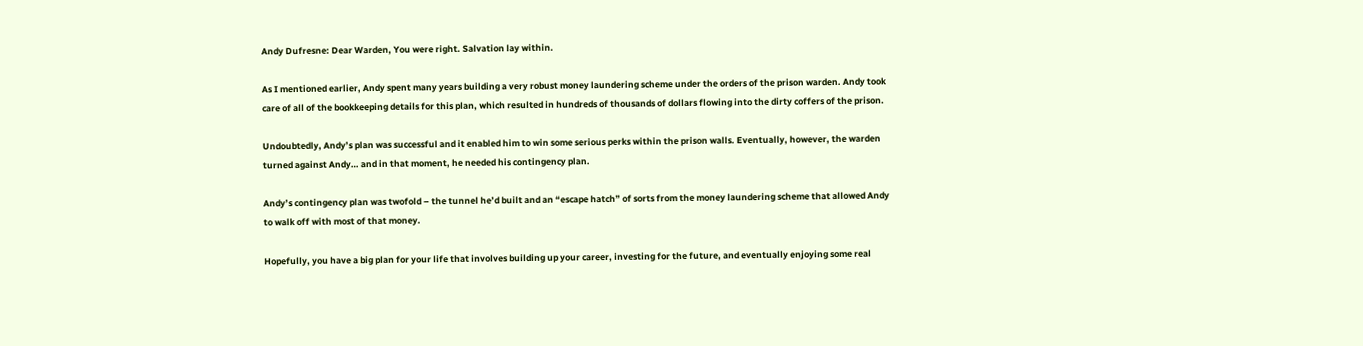Andy Dufresne: Dear Warden, You were right. Salvation lay within.

As I mentioned earlier, Andy spent many years building a very robust money laundering scheme under the orders of the prison warden. Andy took care of all of the bookkeeping details for this plan, which resulted in hundreds of thousands of dollars flowing into the dirty coffers of the prison.

Undoubtedly, Andy’s plan was successful and it enabled him to win some serious perks within the prison walls. Eventually, however, the warden turned against Andy… and in that moment, he needed his contingency plan.

Andy’s contingency plan was twofold – the tunnel he’d built and an “escape hatch” of sorts from the money laundering scheme that allowed Andy to walk off with most of that money.

Hopefully, you have a big plan for your life that involves building up your career, investing for the future, and eventually enjoying some real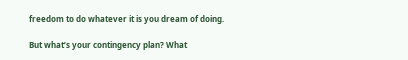freedom to do whatever it is you dream of doing.

But what’s your contingency plan? What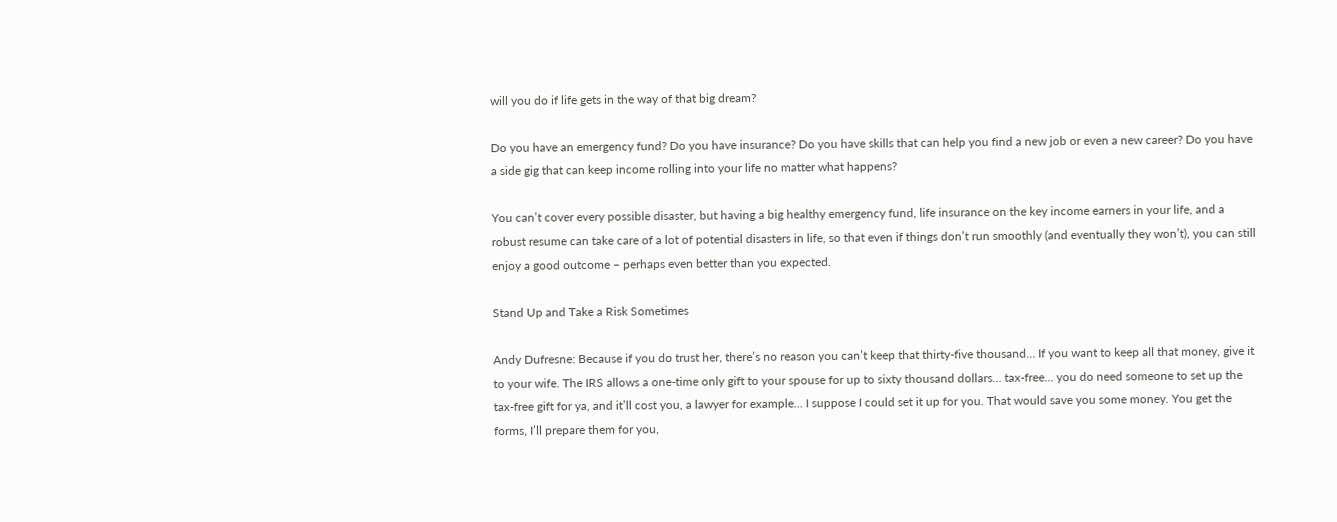will you do if life gets in the way of that big dream?

Do you have an emergency fund? Do you have insurance? Do you have skills that can help you find a new job or even a new career? Do you have a side gig that can keep income rolling into your life no matter what happens?

You can’t cover every possible disaster, but having a big healthy emergency fund, life insurance on the key income earners in your life, and a robust resume can take care of a lot of potential disasters in life, so that even if things don’t run smoothly (and eventually they won’t), you can still enjoy a good outcome – perhaps even better than you expected.

Stand Up and Take a Risk Sometimes

Andy Dufresne: Because if you do trust her, there’s no reason you can’t keep that thirty-five thousand… If you want to keep all that money, give it to your wife. The IRS allows a one-time only gift to your spouse for up to sixty thousand dollars… tax-free… you do need someone to set up the tax-free gift for ya, and it’ll cost you, a lawyer for example… I suppose I could set it up for you. That would save you some money. You get the forms, I’ll prepare them for you,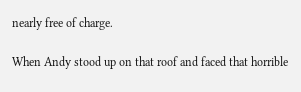nearly free of charge.

When Andy stood up on that roof and faced that horrible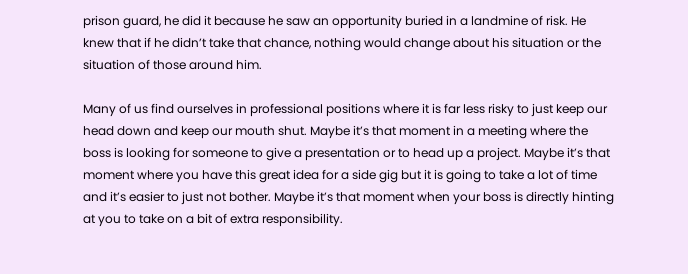prison guard, he did it because he saw an opportunity buried in a landmine of risk. He knew that if he didn’t take that chance, nothing would change about his situation or the situation of those around him.

Many of us find ourselves in professional positions where it is far less risky to just keep our head down and keep our mouth shut. Maybe it’s that moment in a meeting where the boss is looking for someone to give a presentation or to head up a project. Maybe it’s that moment where you have this great idea for a side gig but it is going to take a lot of time and it’s easier to just not bother. Maybe it’s that moment when your boss is directly hinting at you to take on a bit of extra responsibility.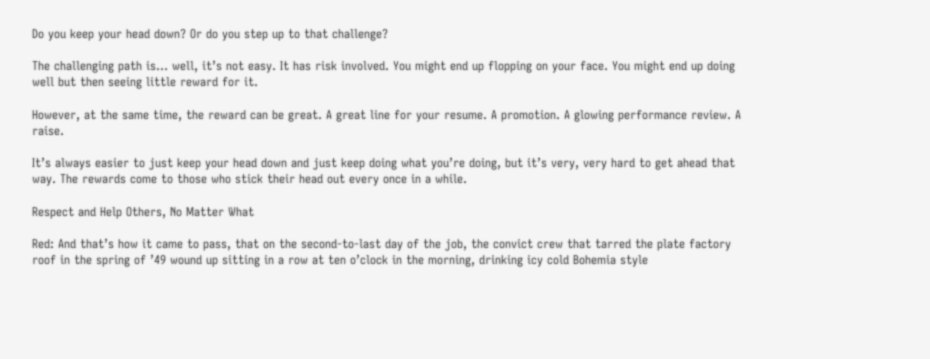Do you keep your head down? Or do you step up to that challenge?

The challenging path is… well, it’s not easy. It has risk involved. You might end up flopping on your face. You might end up doing well but then seeing little reward for it.

However, at the same time, the reward can be great. A great line for your resume. A promotion. A glowing performance review. A raise.

It’s always easier to just keep your head down and just keep doing what you’re doing, but it’s very, very hard to get ahead that way. The rewards come to those who stick their head out every once in a while.

Respect and Help Others, No Matter What

Red: And that’s how it came to pass, that on the second-to-last day of the job, the convict crew that tarred the plate factory roof in the spring of ’49 wound up sitting in a row at ten o’clock in the morning, drinking icy cold Bohemia style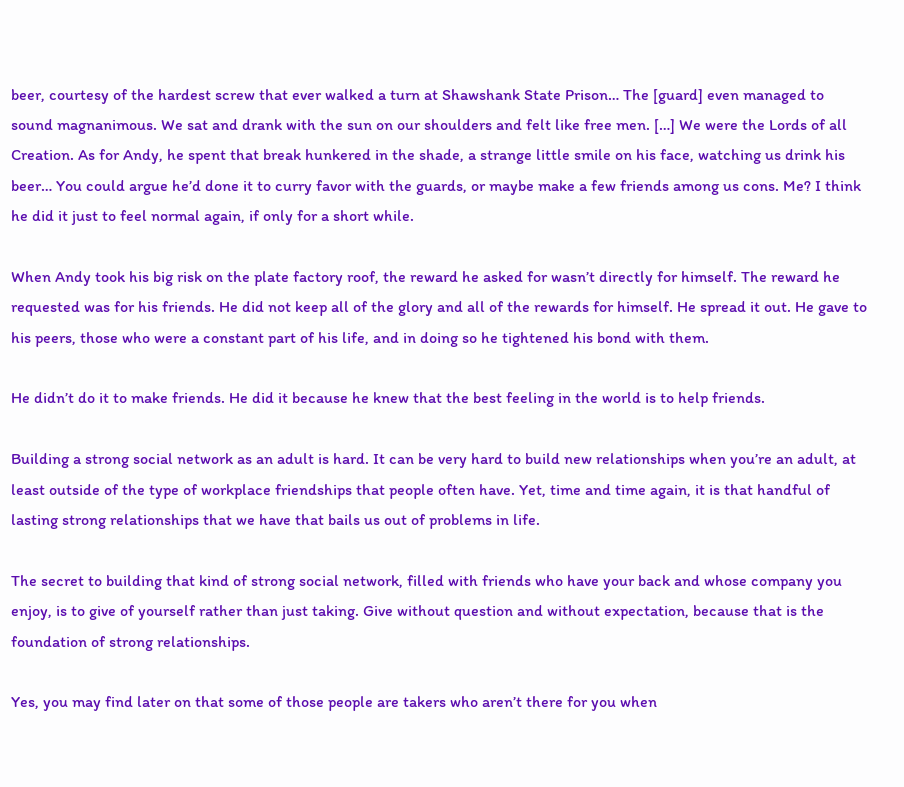beer, courtesy of the hardest screw that ever walked a turn at Shawshank State Prison… The [guard] even managed to sound magnanimous. We sat and drank with the sun on our shoulders and felt like free men. […] We were the Lords of all Creation. As for Andy, he spent that break hunkered in the shade, a strange little smile on his face, watching us drink his beer… You could argue he’d done it to curry favor with the guards, or maybe make a few friends among us cons. Me? I think he did it just to feel normal again, if only for a short while.

When Andy took his big risk on the plate factory roof, the reward he asked for wasn’t directly for himself. The reward he requested was for his friends. He did not keep all of the glory and all of the rewards for himself. He spread it out. He gave to his peers, those who were a constant part of his life, and in doing so he tightened his bond with them.

He didn’t do it to make friends. He did it because he knew that the best feeling in the world is to help friends.

Building a strong social network as an adult is hard. It can be very hard to build new relationships when you’re an adult, at least outside of the type of workplace friendships that people often have. Yet, time and time again, it is that handful of lasting strong relationships that we have that bails us out of problems in life.

The secret to building that kind of strong social network, filled with friends who have your back and whose company you enjoy, is to give of yourself rather than just taking. Give without question and without expectation, because that is the foundation of strong relationships.

Yes, you may find later on that some of those people are takers who aren’t there for you when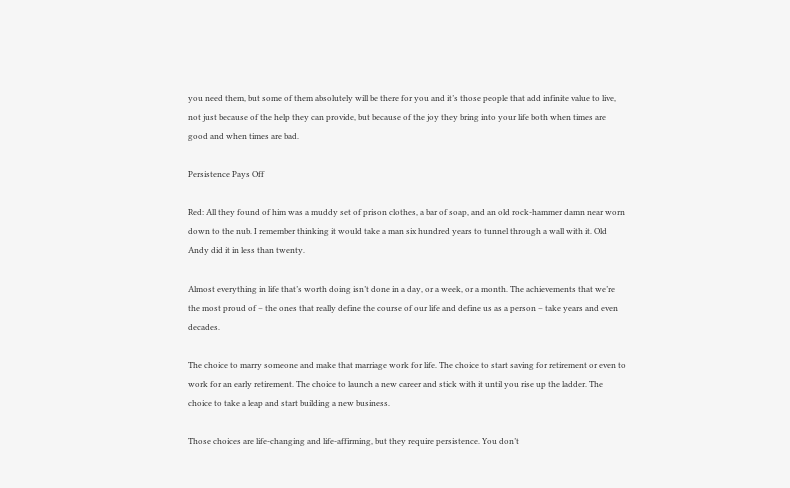you need them, but some of them absolutely will be there for you and it’s those people that add infinite value to live, not just because of the help they can provide, but because of the joy they bring into your life both when times are good and when times are bad.

Persistence Pays Off

Red: All they found of him was a muddy set of prison clothes, a bar of soap, and an old rock-hammer damn near worn down to the nub. I remember thinking it would take a man six hundred years to tunnel through a wall with it. Old Andy did it in less than twenty.

Almost everything in life that’s worth doing isn’t done in a day, or a week, or a month. The achievements that we’re the most proud of – the ones that really define the course of our life and define us as a person – take years and even decades.

The choice to marry someone and make that marriage work for life. The choice to start saving for retirement or even to work for an early retirement. The choice to launch a new career and stick with it until you rise up the ladder. The choice to take a leap and start building a new business.

Those choices are life-changing and life-affirming, but they require persistence. You don’t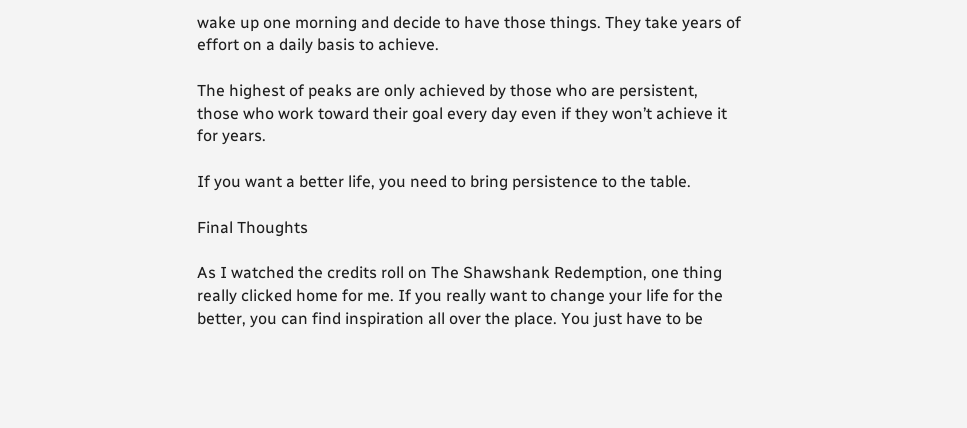wake up one morning and decide to have those things. They take years of effort on a daily basis to achieve.

The highest of peaks are only achieved by those who are persistent, those who work toward their goal every day even if they won’t achieve it for years.

If you want a better life, you need to bring persistence to the table.

Final Thoughts

As I watched the credits roll on The Shawshank Redemption, one thing really clicked home for me. If you really want to change your life for the better, you can find inspiration all over the place. You just have to be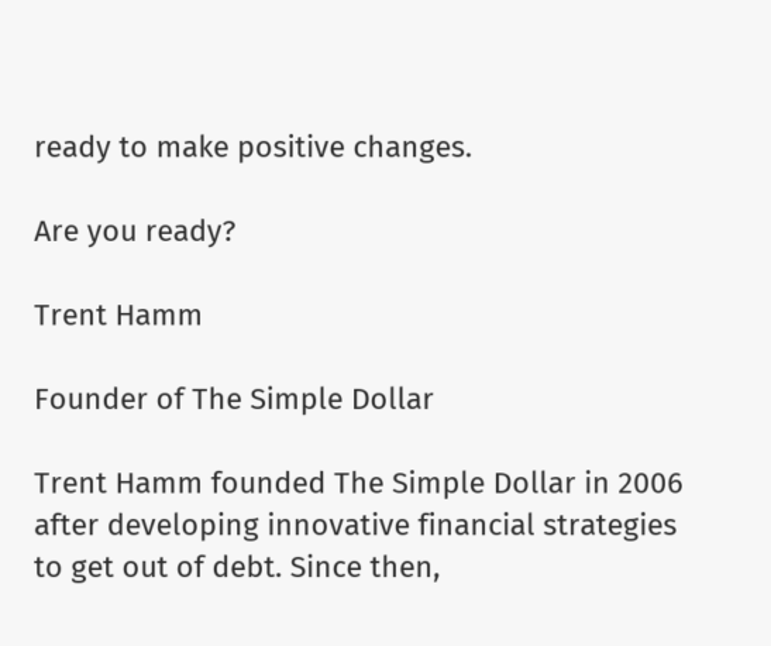ready to make positive changes.

Are you ready?

Trent Hamm

Founder of The Simple Dollar

Trent Hamm founded The Simple Dollar in 2006 after developing innovative financial strategies to get out of debt. Since then,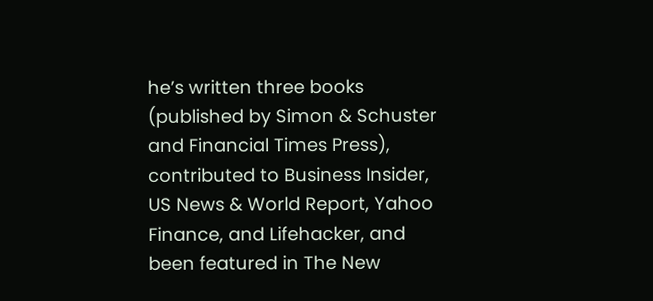he’s written three books (published by Simon & Schuster and Financial Times Press), contributed to Business Insider, US News & World Report, Yahoo Finance, and Lifehacker, and been featured in The New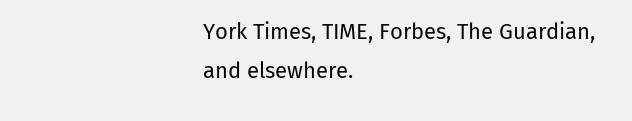York Times, TIME, Forbes, The Guardian, and elsewhere.